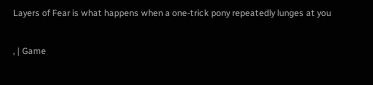Layers of Fear is what happens when a one-trick pony repeatedly lunges at you

, | Game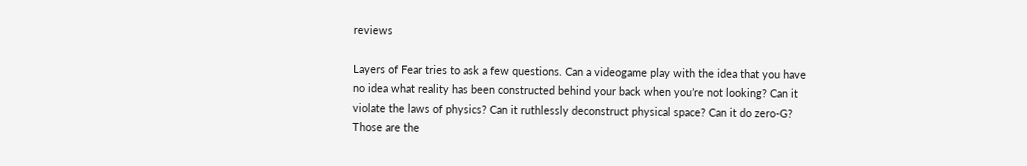reviews

Layers of Fear tries to ask a few questions. Can a videogame play with the idea that you have no idea what reality has been constructed behind your back when you’re not looking? Can it violate the laws of physics? Can it ruthlessly deconstruct physical space? Can it do zero-G? Those are the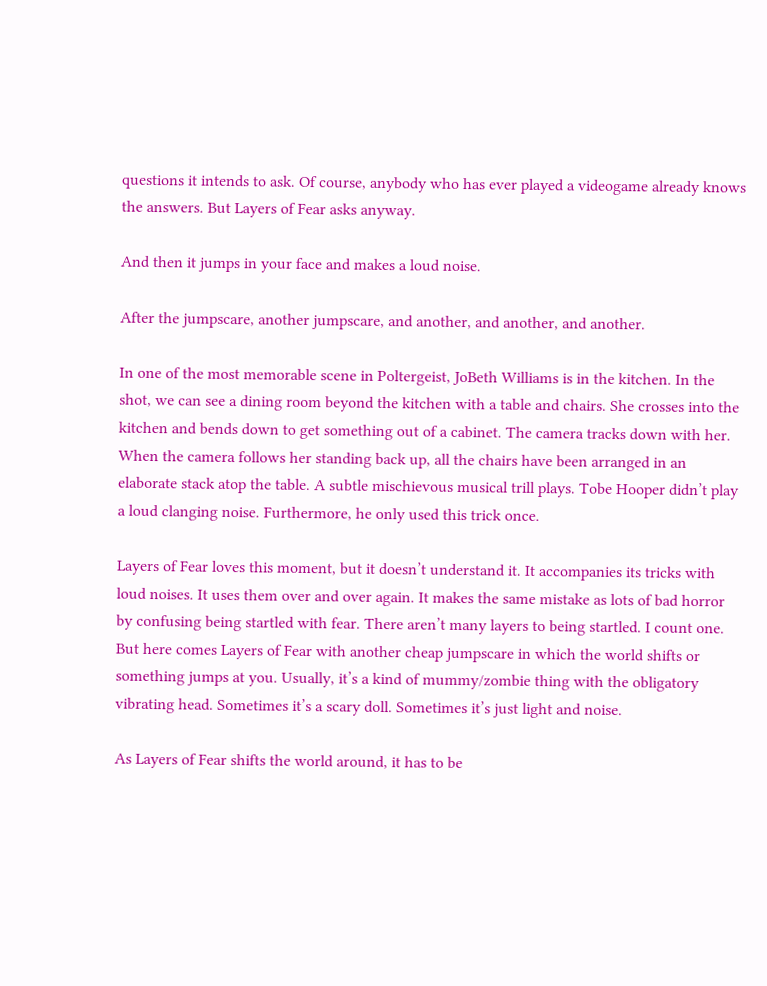questions it intends to ask. Of course, anybody who has ever played a videogame already knows the answers. But Layers of Fear asks anyway.

And then it jumps in your face and makes a loud noise.

After the jumpscare, another jumpscare, and another, and another, and another.

In one of the most memorable scene in Poltergeist, JoBeth Williams is in the kitchen. In the shot, we can see a dining room beyond the kitchen with a table and chairs. She crosses into the kitchen and bends down to get something out of a cabinet. The camera tracks down with her. When the camera follows her standing back up, all the chairs have been arranged in an elaborate stack atop the table. A subtle mischievous musical trill plays. Tobe Hooper didn’t play a loud clanging noise. Furthermore, he only used this trick once.

Layers of Fear loves this moment, but it doesn’t understand it. It accompanies its tricks with loud noises. It uses them over and over again. It makes the same mistake as lots of bad horror by confusing being startled with fear. There aren’t many layers to being startled. I count one. But here comes Layers of Fear with another cheap jumpscare in which the world shifts or something jumps at you. Usually, it’s a kind of mummy/zombie thing with the obligatory vibrating head. Sometimes it’s a scary doll. Sometimes it’s just light and noise.

As Layers of Fear shifts the world around, it has to be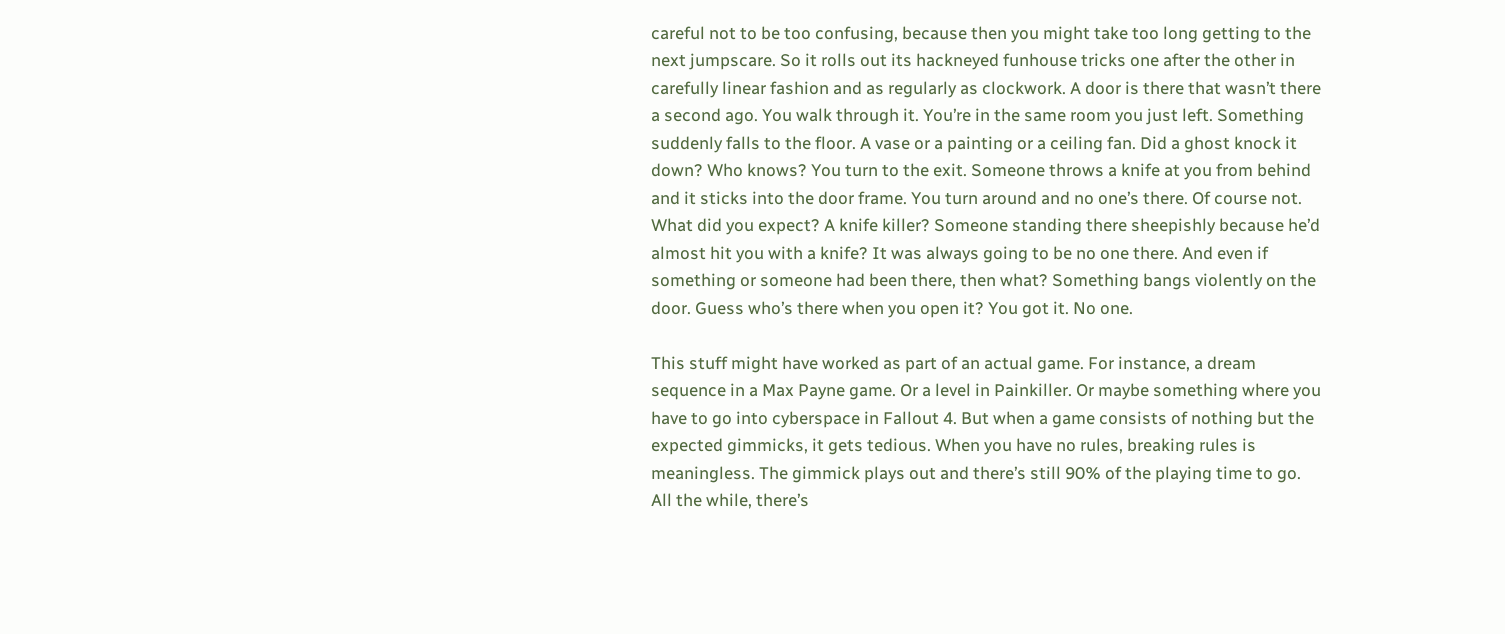careful not to be too confusing, because then you might take too long getting to the next jumpscare. So it rolls out its hackneyed funhouse tricks one after the other in carefully linear fashion and as regularly as clockwork. A door is there that wasn’t there a second ago. You walk through it. You’re in the same room you just left. Something suddenly falls to the floor. A vase or a painting or a ceiling fan. Did a ghost knock it down? Who knows? You turn to the exit. Someone throws a knife at you from behind and it sticks into the door frame. You turn around and no one’s there. Of course not. What did you expect? A knife killer? Someone standing there sheepishly because he’d almost hit you with a knife? It was always going to be no one there. And even if something or someone had been there, then what? Something bangs violently on the door. Guess who’s there when you open it? You got it. No one.

This stuff might have worked as part of an actual game. For instance, a dream sequence in a Max Payne game. Or a level in Painkiller. Or maybe something where you have to go into cyberspace in Fallout 4. But when a game consists of nothing but the expected gimmicks, it gets tedious. When you have no rules, breaking rules is meaningless. The gimmick plays out and there’s still 90% of the playing time to go. All the while, there’s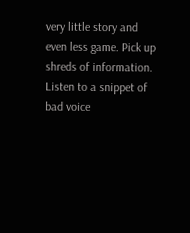very little story and even less game. Pick up shreds of information. Listen to a snippet of bad voice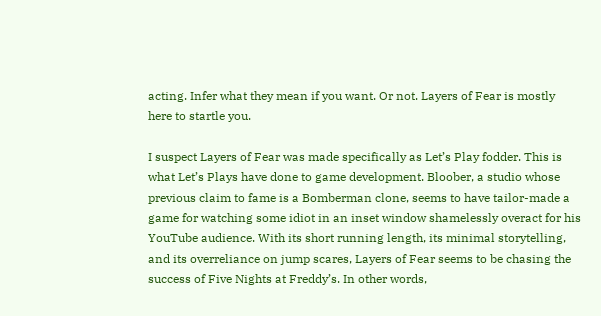acting. Infer what they mean if you want. Or not. Layers of Fear is mostly here to startle you.

I suspect Layers of Fear was made specifically as Let’s Play fodder. This is what Let’s Plays have done to game development. Bloober, a studio whose previous claim to fame is a Bomberman clone, seems to have tailor-made a game for watching some idiot in an inset window shamelessly overact for his YouTube audience. With its short running length, its minimal storytelling, and its overreliance on jump scares, Layers of Fear seems to be chasing the success of Five Nights at Freddy’s. In other words,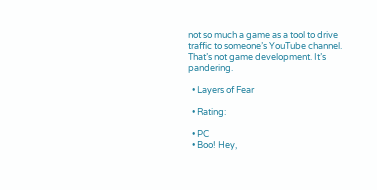not so much a game as a tool to drive traffic to someone’s YouTube channel. That’s not game development. It’s pandering.

  • Layers of Fear

  • Rating:

  • PC
  • Boo! Hey,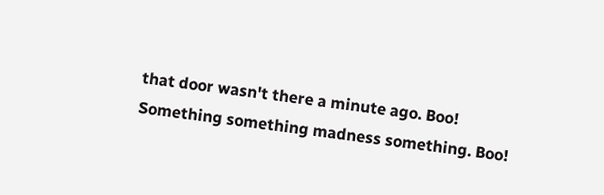that door wasn't there a minute ago. Boo! Something something madness something. Boo!